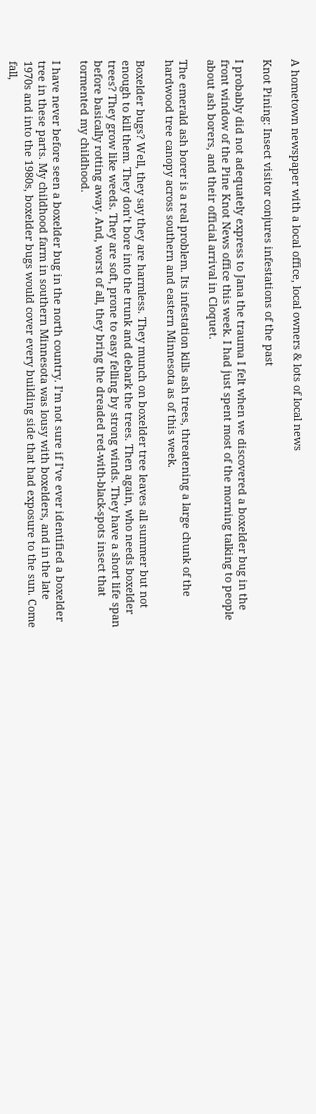A hometown newspaper with a local office, local owners & lots of local news

Knot Pining: Insect visitor conjures infestations of the past

I probably did not adequately express to Jana the trauma I felt when we discovered a boxelder bug in the front window of the Pine Knot News office this week. I had just spent most of the morning talking to people about ash borers, and their official arrival in Cloquet.

The emerald ash borer is a real problem. Its infestation kills ash trees, threatening a large chunk of the hardwood tree canopy across southern and eastern Minnesota as of this week.

Boxelder bugs? Well, they say they are harmless. They munch on boxelder tree leaves all summer but not enough to kill them. They don’t bore into the trunk and debark the trees. Then again, who needs boxelder trees? They grow like weeds. They are soft, prone to easy felling by strong winds. They have a short life span before basically rotting away. And, worst of all, they bring the dreaded red-with-black-spots insect that tormented my childhood.

I have never before seen a boxelder bug in the north country. I’m not sure if I’ve ever identified a boxelder tree in these parts. My childhood farm in southern Minnesota was lousy with boxelders, and in the late 1970s and into the 1980s, boxelder bugs would cover every building side that had exposure to the sun. Come fall,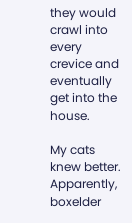they would crawl into every crevice and eventually get into the house.

My cats knew better. Apparently, boxelder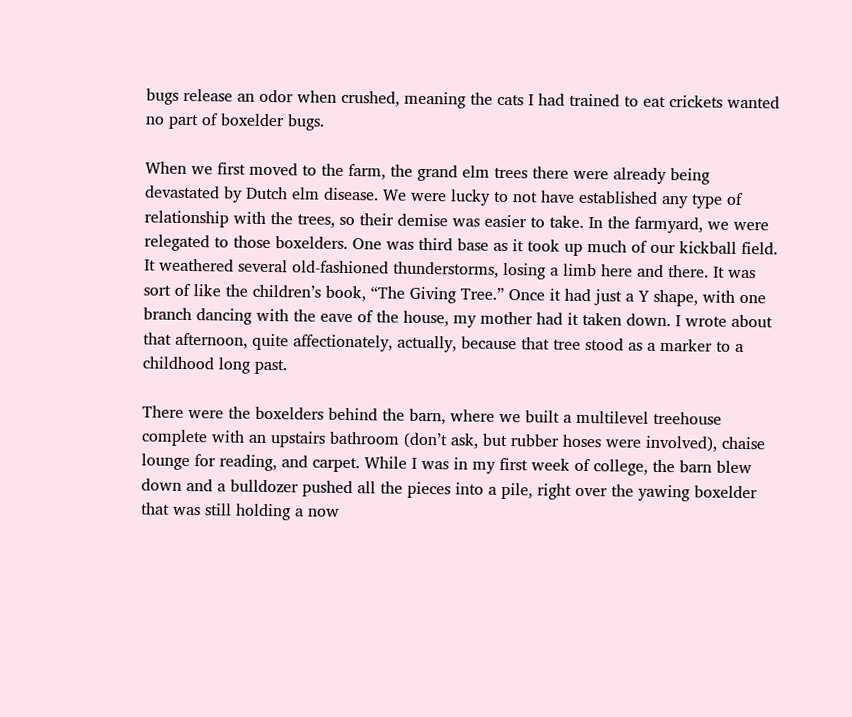bugs release an odor when crushed, meaning the cats I had trained to eat crickets wanted no part of boxelder bugs.

When we first moved to the farm, the grand elm trees there were already being devastated by Dutch elm disease. We were lucky to not have established any type of relationship with the trees, so their demise was easier to take. In the farmyard, we were relegated to those boxelders. One was third base as it took up much of our kickball field. It weathered several old-fashioned thunderstorms, losing a limb here and there. It was sort of like the children’s book, “The Giving Tree.” Once it had just a Y shape, with one branch dancing with the eave of the house, my mother had it taken down. I wrote about that afternoon, quite affectionately, actually, because that tree stood as a marker to a childhood long past.

There were the boxelders behind the barn, where we built a multilevel treehouse complete with an upstairs bathroom (don’t ask, but rubber hoses were involved), chaise lounge for reading, and carpet. While I was in my first week of college, the barn blew down and a bulldozer pushed all the pieces into a pile, right over the yawing boxelder that was still holding a now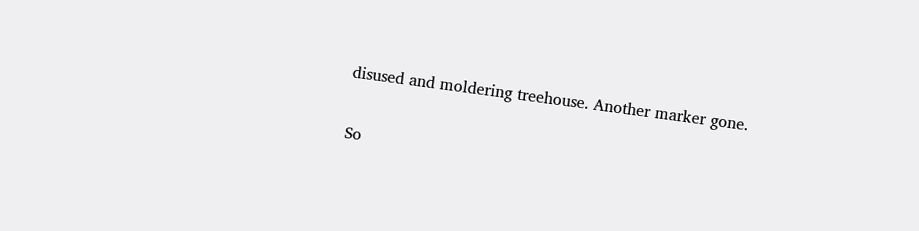disused and moldering treehouse. Another marker gone.

So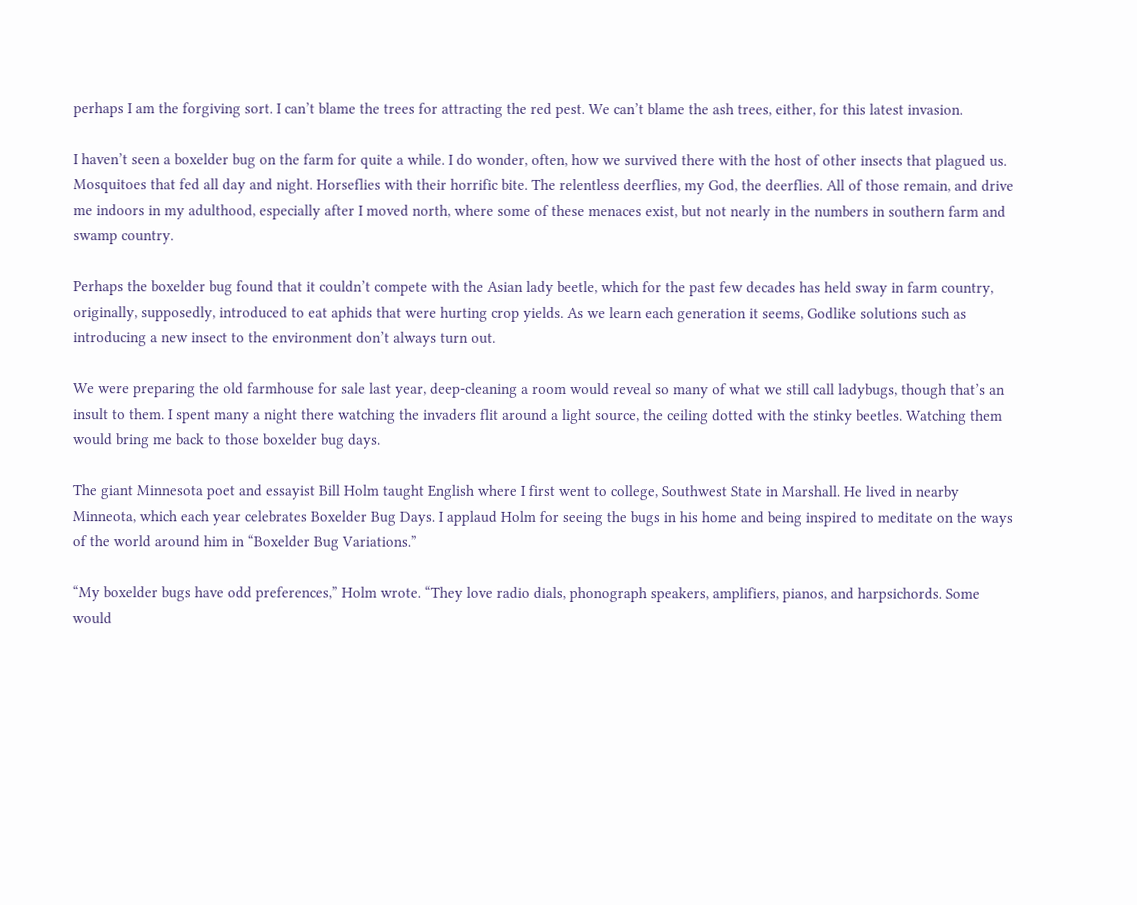perhaps I am the forgiving sort. I can’t blame the trees for attracting the red pest. We can’t blame the ash trees, either, for this latest invasion.

I haven’t seen a boxelder bug on the farm for quite a while. I do wonder, often, how we survived there with the host of other insects that plagued us. Mosquitoes that fed all day and night. Horseflies with their horrific bite. The relentless deerflies, my God, the deerflies. All of those remain, and drive me indoors in my adulthood, especially after I moved north, where some of these menaces exist, but not nearly in the numbers in southern farm and swamp country.

Perhaps the boxelder bug found that it couldn’t compete with the Asian lady beetle, which for the past few decades has held sway in farm country, originally, supposedly, introduced to eat aphids that were hurting crop yields. As we learn each generation it seems, Godlike solutions such as introducing a new insect to the environment don’t always turn out.

We were preparing the old farmhouse for sale last year, deep-cleaning a room would reveal so many of what we still call ladybugs, though that’s an insult to them. I spent many a night there watching the invaders flit around a light source, the ceiling dotted with the stinky beetles. Watching them would bring me back to those boxelder bug days.

The giant Minnesota poet and essayist Bill Holm taught English where I first went to college, Southwest State in Marshall. He lived in nearby Minneota, which each year celebrates Boxelder Bug Days. I applaud Holm for seeing the bugs in his home and being inspired to meditate on the ways of the world around him in “Boxelder Bug Variations.”

“My boxelder bugs have odd preferences,” Holm wrote. “They love radio dials, phonograph speakers, amplifiers, pianos, and harpsichords. Some would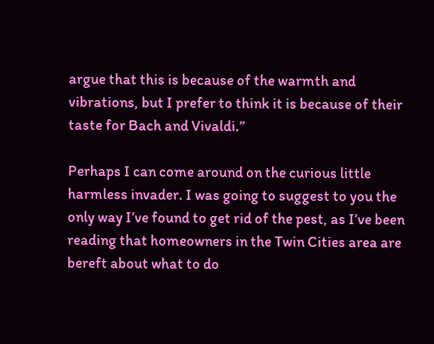argue that this is because of the warmth and vibrations, but I prefer to think it is because of their taste for Bach and Vivaldi.”

Perhaps I can come around on the curious little harmless invader. I was going to suggest to you the only way I’ve found to get rid of the pest, as I’ve been reading that homeowners in the Twin Cities area are bereft about what to do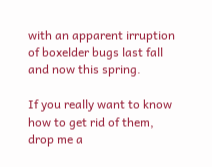with an apparent irruption of boxelder bugs last fall and now this spring.

If you really want to know how to get rid of them, drop me a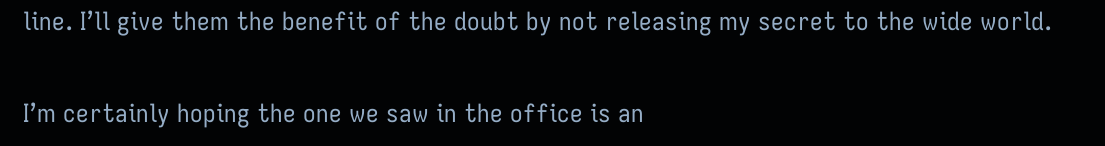line. I’ll give them the benefit of the doubt by not releasing my secret to the wide world.

I’m certainly hoping the one we saw in the office is an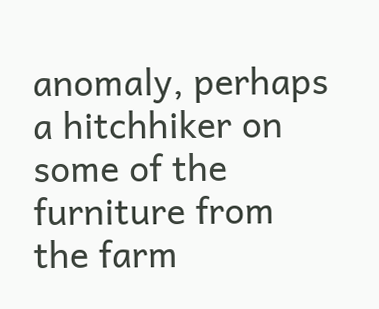anomaly, perhaps a hitchhiker on some of the furniture from the farm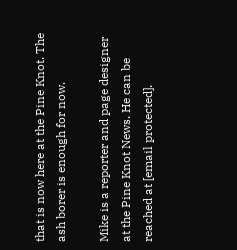that is now here at the Pine Knot. The ash borer is enough for now.

Mike is a reporter and page designer at the Pine Knot News. He can be reached at [email protected].